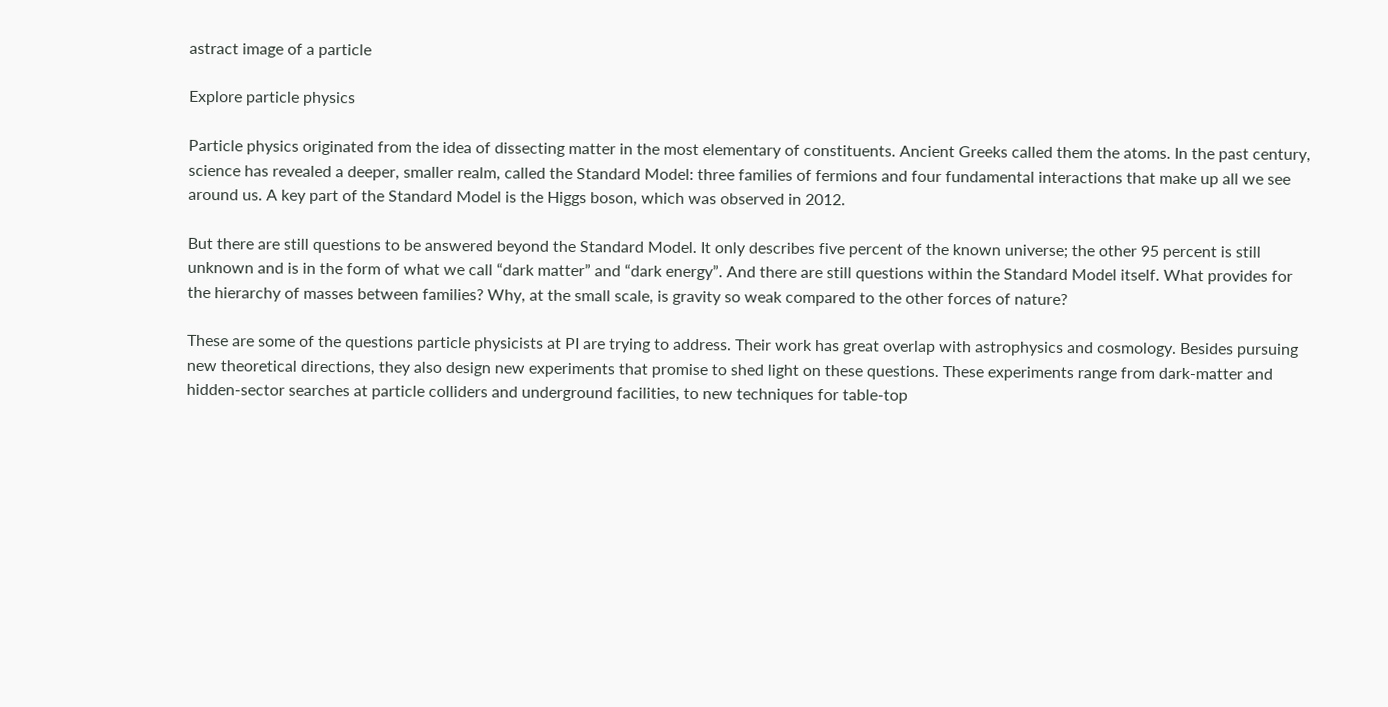astract image of a particle

Explore particle physics

Particle physics originated from the idea of dissecting matter in the most elementary of constituents. Ancient Greeks called them the atoms. In the past century, science has revealed a deeper, smaller realm, called the Standard Model: three families of fermions and four fundamental interactions that make up all we see around us. A key part of the Standard Model is the Higgs boson, which was observed in 2012.

But there are still questions to be answered beyond the Standard Model. It only describes five percent of the known universe; the other 95 percent is still unknown and is in the form of what we call “dark matter” and “dark energy”. And there are still questions within the Standard Model itself. What provides for the hierarchy of masses between families? Why, at the small scale, is gravity so weak compared to the other forces of nature?

These are some of the questions particle physicists at PI are trying to address. Their work has great overlap with astrophysics and cosmology. Besides pursuing new theoretical directions, they also design new experiments that promise to shed light on these questions. These experiments range from dark-matter and hidden-sector searches at particle colliders and underground facilities, to new techniques for table-top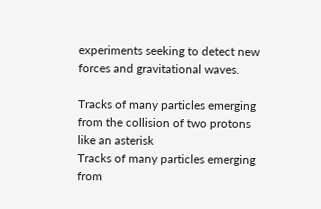experiments seeking to detect new forces and gravitational waves.

Tracks of many particles emerging from the collision of two protons like an asterisk
Tracks of many particles emerging from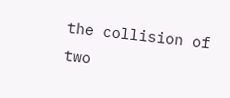the collision of two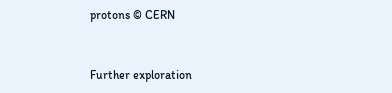protons © CERN


Further exploration